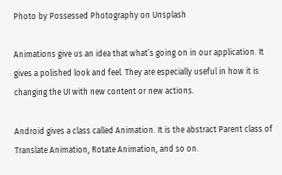Photo by Possessed Photography on Unsplash

Animations give us an idea that what’s going on in our application. It gives a polished look and feel. They are especially useful in how it is changing the UI with new content or new actions.

Android gives a class called Animation. It is the abstract Parent class of Translate Animation, Rotate Animation, and so on.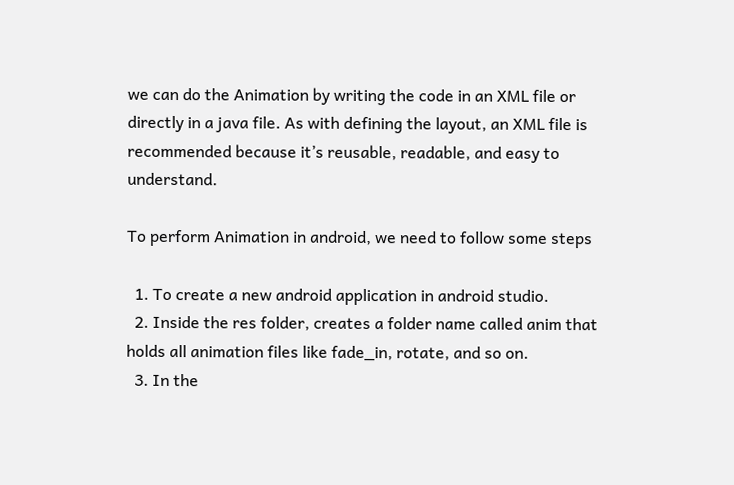we can do the Animation by writing the code in an XML file or directly in a java file. As with defining the layout, an XML file is recommended because it’s reusable, readable, and easy to understand.

To perform Animation in android, we need to follow some steps

  1. To create a new android application in android studio.
  2. Inside the res folder, creates a folder name called anim that holds all animation files like fade_in, rotate, and so on.
  3. In the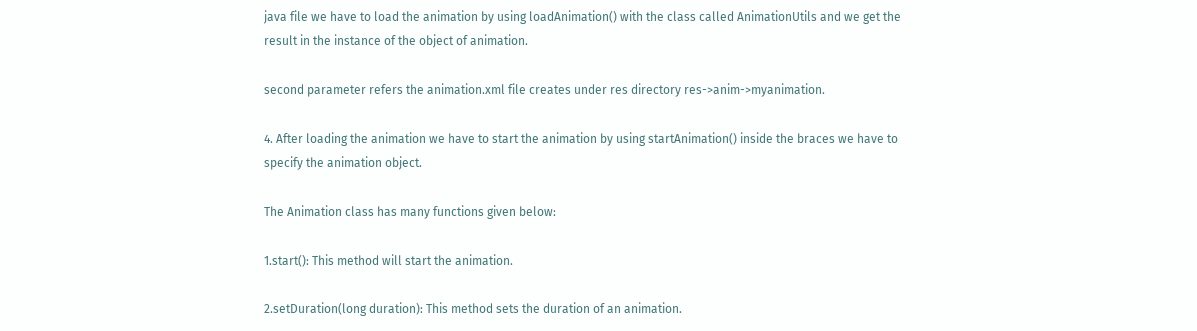java file we have to load the animation by using loadAnimation() with the class called AnimationUtils and we get the result in the instance of the object of animation.

second parameter refers the animation.xml file creates under res directory res->anim->myanimation.

4. After loading the animation we have to start the animation by using startAnimation() inside the braces we have to specify the animation object.

The Animation class has many functions given below:

1.start(): This method will start the animation.

2.setDuration(long duration): This method sets the duration of an animation.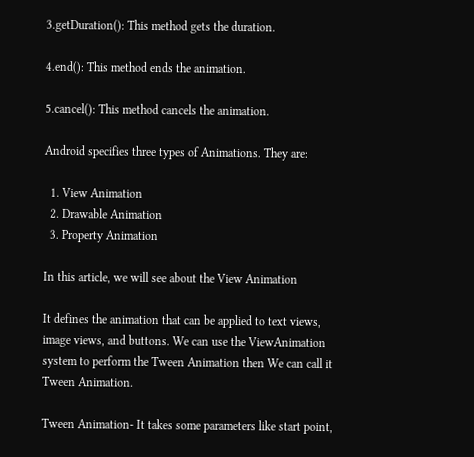3.getDuration(): This method gets the duration.

4.end(): This method ends the animation.

5.cancel(): This method cancels the animation.

Android specifies three types of Animations. They are:

  1. View Animation
  2. Drawable Animation
  3. Property Animation

In this article, we will see about the View Animation

It defines the animation that can be applied to text views, image views, and buttons. We can use the ViewAnimation system to perform the Tween Animation then We can call it Tween Animation.

Tween Animation- It takes some parameters like start point,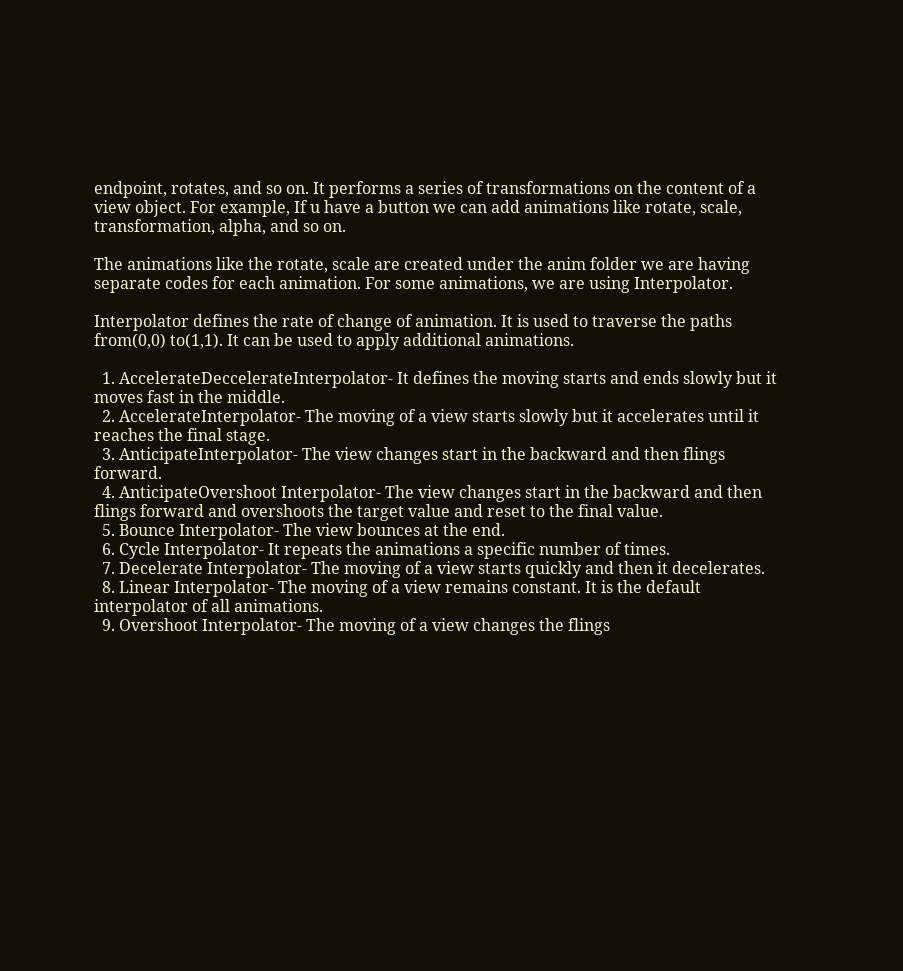endpoint, rotates, and so on. It performs a series of transformations on the content of a view object. For example, If u have a button we can add animations like rotate, scale, transformation, alpha, and so on.

The animations like the rotate, scale are created under the anim folder we are having separate codes for each animation. For some animations, we are using Interpolator.

Interpolator defines the rate of change of animation. It is used to traverse the paths from(0,0) to(1,1). It can be used to apply additional animations.

  1. AccelerateDeccelerateInterpolator- It defines the moving starts and ends slowly but it moves fast in the middle.
  2. AccelerateInterpolator- The moving of a view starts slowly but it accelerates until it reaches the final stage.
  3. AnticipateInterpolator- The view changes start in the backward and then flings forward.
  4. AnticipateOvershoot Interpolator- The view changes start in the backward and then flings forward and overshoots the target value and reset to the final value.
  5. Bounce Interpolator- The view bounces at the end.
  6. Cycle Interpolator- It repeats the animations a specific number of times.
  7. Decelerate Interpolator- The moving of a view starts quickly and then it decelerates.
  8. Linear Interpolator- The moving of a view remains constant. It is the default interpolator of all animations.
  9. Overshoot Interpolator- The moving of a view changes the flings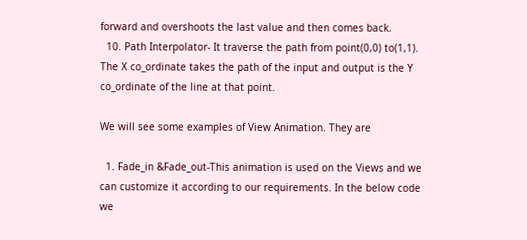forward and overshoots the last value and then comes back.
  10. Path Interpolator- It traverse the path from point(0,0) to(1,1). The X co_ordinate takes the path of the input and output is the Y co_ordinate of the line at that point.

We will see some examples of View Animation. They are

  1. Fade_in &Fade_out-This animation is used on the Views and we can customize it according to our requirements. In the below code we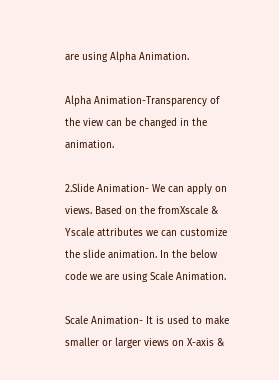are using Alpha Animation.

Alpha Animation-Transparency of the view can be changed in the animation.

2.Slide Animation- We can apply on views. Based on the fromXscale & Yscale attributes we can customize the slide animation. In the below code we are using Scale Animation.

Scale Animation- It is used to make smaller or larger views on X-axis &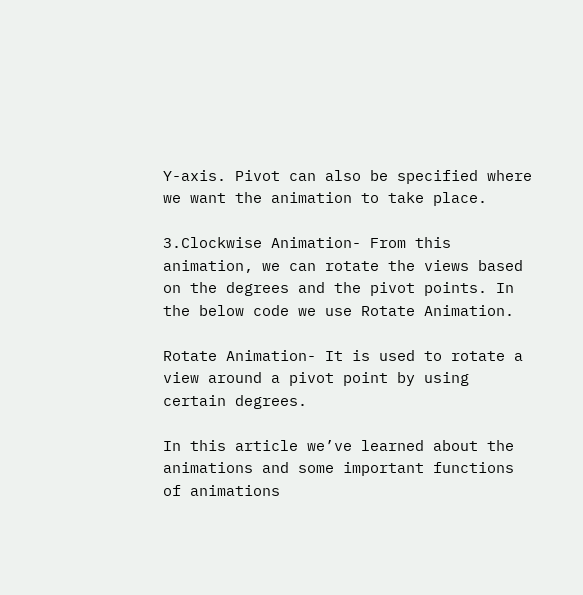Y-axis. Pivot can also be specified where we want the animation to take place.

3.Clockwise Animation- From this animation, we can rotate the views based on the degrees and the pivot points. In the below code we use Rotate Animation.

Rotate Animation- It is used to rotate a view around a pivot point by using certain degrees.

In this article we’ve learned about the animations and some important functions of animations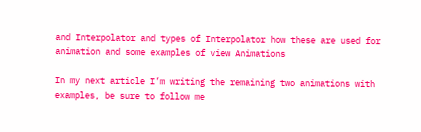and Interpolator and types of Interpolator how these are used for animation and some examples of view Animations

In my next article I’m writing the remaining two animations with examples, be sure to follow me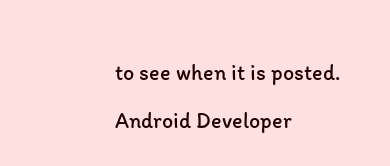to see when it is posted.

Android Developer